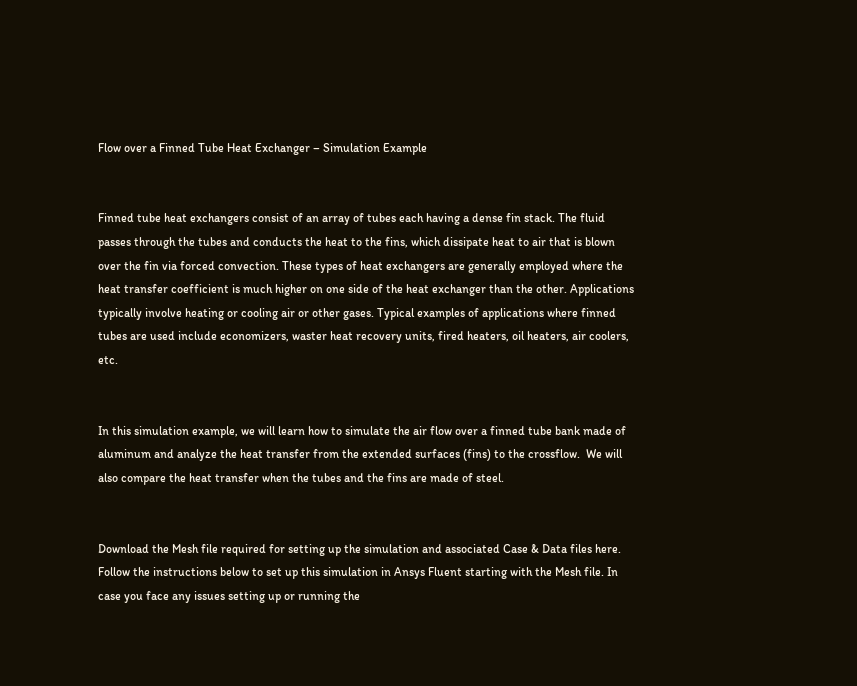Flow over a Finned Tube Heat Exchanger – Simulation Example


Finned tube heat exchangers consist of an array of tubes each having a dense fin stack. The fluid passes through the tubes and conducts the heat to the fins, which dissipate heat to air that is blown over the fin via forced convection. These types of heat exchangers are generally employed where the heat transfer coefficient is much higher on one side of the heat exchanger than the other. Applications typically involve heating or cooling air or other gases. Typical examples of applications where finned tubes are used include economizers, waster heat recovery units, fired heaters, oil heaters, air coolers, etc.


In this simulation example, we will learn how to simulate the air flow over a finned tube bank made of aluminum and analyze the heat transfer from the extended surfaces (fins) to the crossflow.  We will also compare the heat transfer when the tubes and the fins are made of steel.


Download the Mesh file required for setting up the simulation and associated Case & Data files here. Follow the instructions below to set up this simulation in Ansys Fluent starting with the Mesh file. In case you face any issues setting up or running the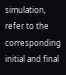simulation, refer to the corresponding initial and final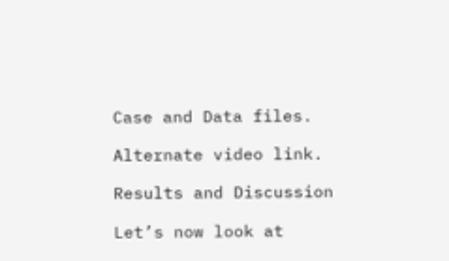Case and Data files.

Alternate video link.

Results and Discussion

Let’s now look at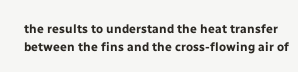the results to understand the heat transfer between the fins and the cross-flowing air of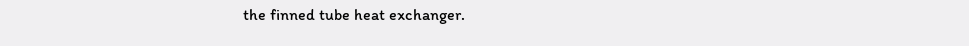the finned tube heat exchanger.